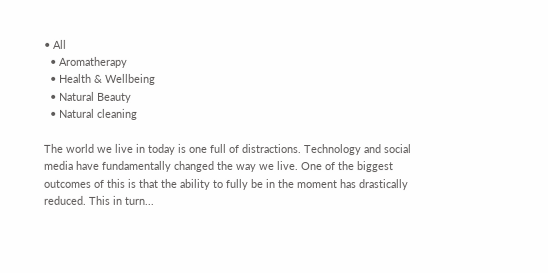• All
  • Aromatherapy
  • Health & Wellbeing
  • Natural Beauty
  • Natural cleaning

The world we live in today is one full of distractions. Technology and social media have fundamentally changed the way we live. One of the biggest outcomes of this is that the ability to fully be in the moment has drastically reduced. This in turn...